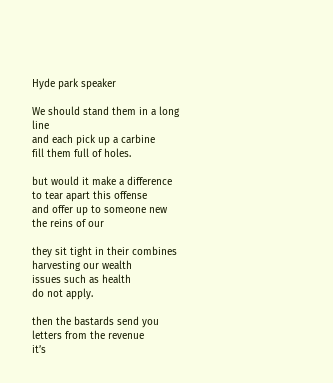Hyde park speaker

We should stand them in a long line
and each pick up a carbine
fill them full of holes.

but would it make a difference
to tear apart this offense
and offer up to someone new
the reins of our

they sit tight in their combines
harvesting our wealth
issues such as health
do not apply.

then the bastards send you
letters from the revenue
it’s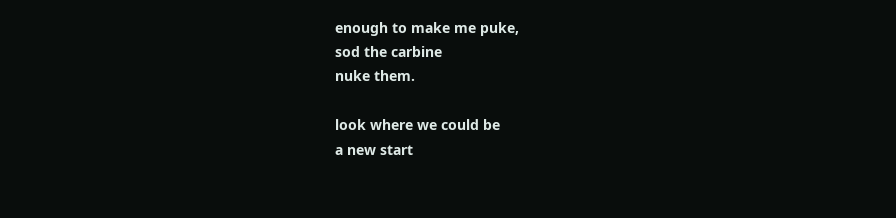enough to make me puke,
sod the carbine
nuke them.

look where we could be
a new start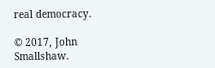real democracy.

© 2017, John Smallshaw.